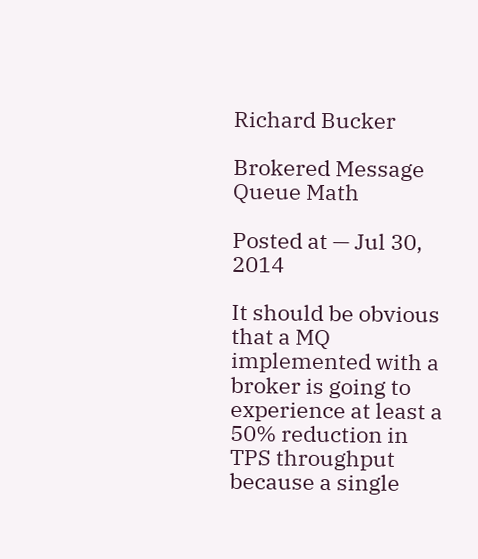Richard Bucker

Brokered Message Queue Math

Posted at — Jul 30, 2014

It should be obvious that a MQ implemented with a broker is going to experience at least a 50% reduction in TPS throughput because a single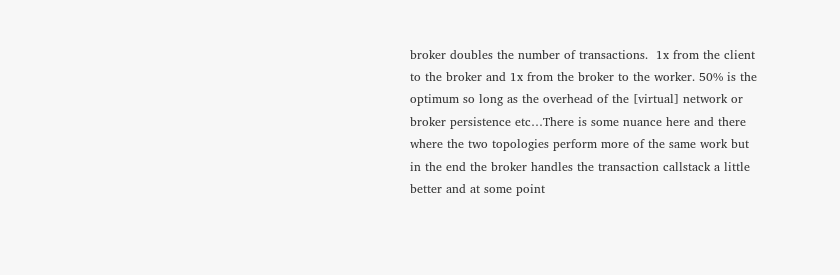broker doubles the number of transactions.  1x from the client to the broker and 1x from the broker to the worker. 50% is the optimum so long as the overhead of the [virtual] network or broker persistence etc…There is some nuance here and there where the two topologies perform more of the same work but in the end the broker handles the transaction callstack a little better and at some point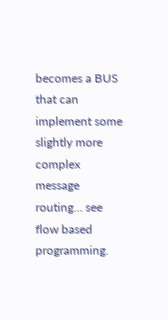becomes a BUS that can implement some slightly more complex message routing… see flow based programming.